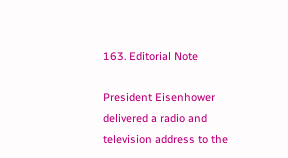163. Editorial Note

President Eisenhower delivered a radio and television address to the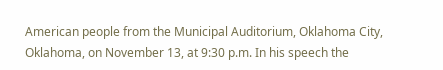American people from the Municipal Auditorium, Oklahoma City, Oklahoma, on November 13, at 9:30 p.m. In his speech the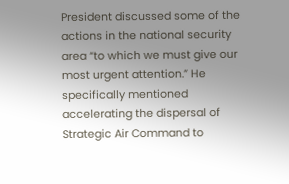President discussed some of the actions in the national security area “to which we must give our most urgent attention.” He specifically mentioned accelerating the dispersal of Strategic Air Command to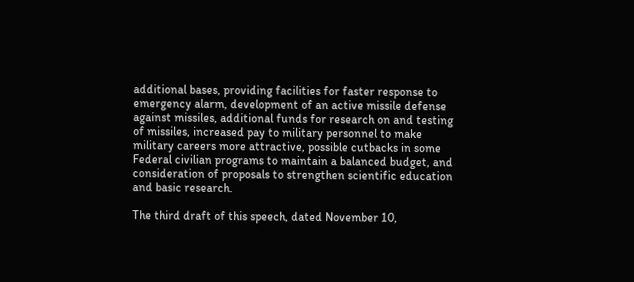additional bases, providing facilities for faster response to emergency alarm, development of an active missile defense against missiles, additional funds for research on and testing of missiles, increased pay to military personnel to make military careers more attractive, possible cutbacks in some Federal civilian programs to maintain a balanced budget, and consideration of proposals to strengthen scientific education and basic research.

The third draft of this speech, dated November 10,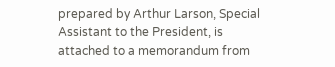prepared by Arthur Larson, Special Assistant to the President, is attached to a memorandum from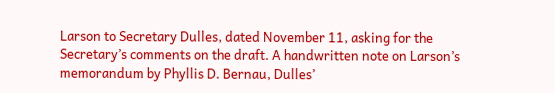Larson to Secretary Dulles, dated November 11, asking for the Secretary’s comments on the draft. A handwritten note on Larson’s memorandum by Phyllis D. Bernau, Dulles’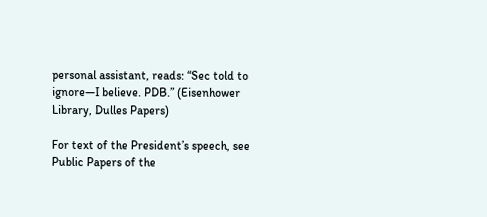personal assistant, reads: “Sec told to ignore—I believe. PDB.” (Eisenhower Library, Dulles Papers)

For text of the President’s speech, see Public Papers of the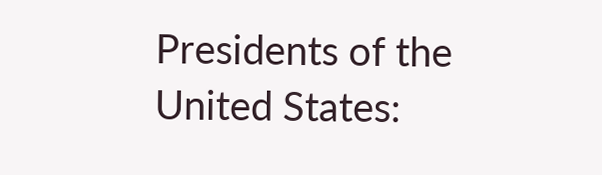Presidents of the United States: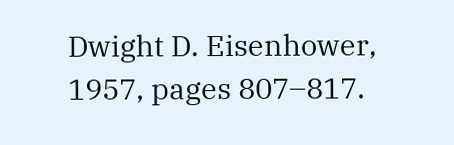Dwight D. Eisenhower, 1957, pages 807–817.